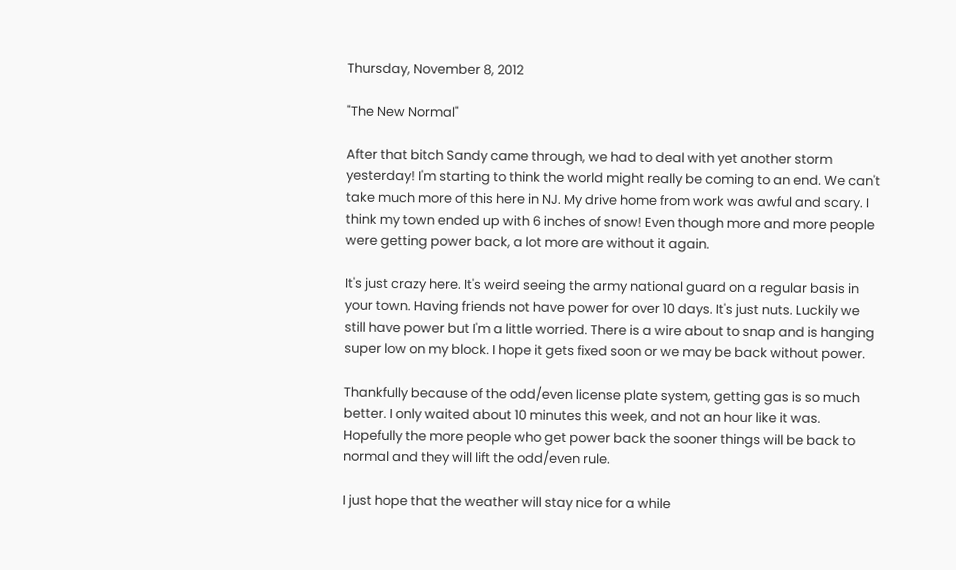Thursday, November 8, 2012

"The New Normal"

After that bitch Sandy came through, we had to deal with yet another storm yesterday! I'm starting to think the world might really be coming to an end. We can't take much more of this here in NJ. My drive home from work was awful and scary. I think my town ended up with 6 inches of snow! Even though more and more people were getting power back, a lot more are without it again.

It's just crazy here. It's weird seeing the army national guard on a regular basis in your town. Having friends not have power for over 10 days. It's just nuts. Luckily we still have power but I'm a little worried. There is a wire about to snap and is hanging super low on my block. I hope it gets fixed soon or we may be back without power.

Thankfully because of the odd/even license plate system, getting gas is so much better. I only waited about 10 minutes this week, and not an hour like it was. Hopefully the more people who get power back the sooner things will be back to normal and they will lift the odd/even rule.

I just hope that the weather will stay nice for a while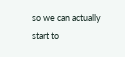so we can actually start to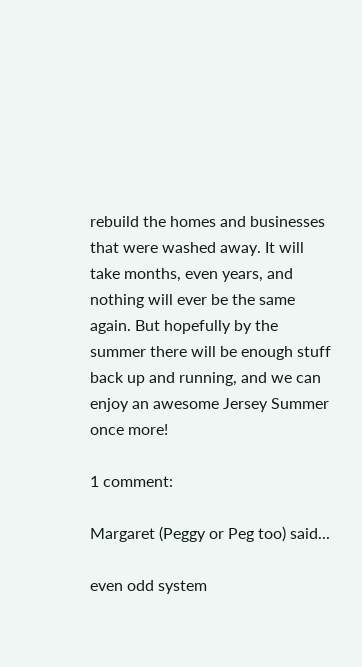rebuild the homes and businesses that were washed away. It will take months, even years, and nothing will ever be the same again. But hopefully by the summer there will be enough stuff back up and running, and we can enjoy an awesome Jersey Summer once more!

1 comment:

Margaret (Peggy or Peg too) said...

even odd system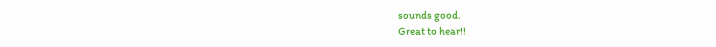sounds good.
Great to hear!!